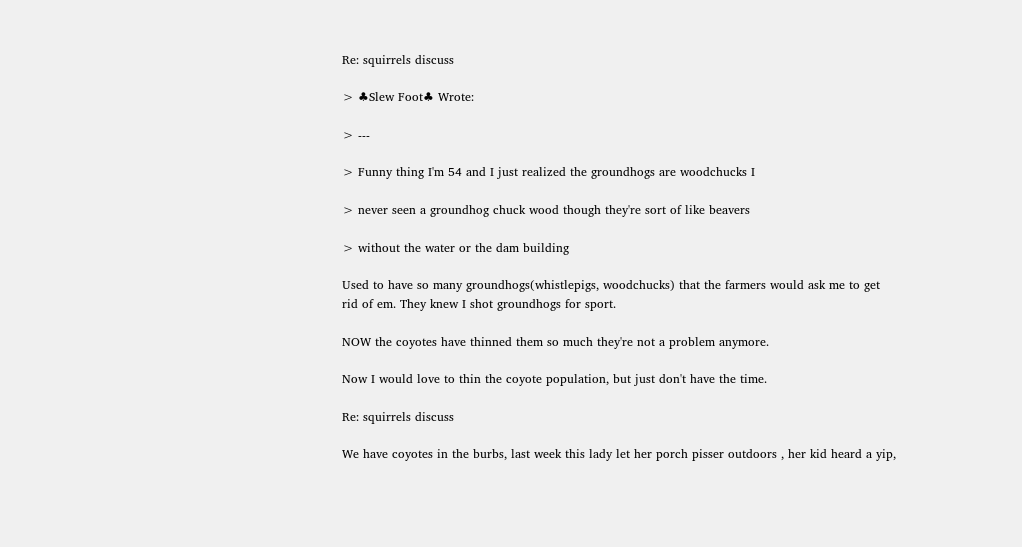Re: squirrels discuss

> ♣Slew Foot♣ Wrote:

> ---

> Funny thing I'm 54 and I just realized the groundhogs are woodchucks I

> never seen a groundhog chuck wood though they're sort of like beavers

> without the water or the dam building

Used to have so many groundhogs(whistlepigs, woodchucks) that the farmers would ask me to get rid of em. They knew I shot groundhogs for sport.

NOW the coyotes have thinned them so much they're not a problem anymore.

Now I would love to thin the coyote population, but just don't have the time.

Re: squirrels discuss

We have coyotes in the burbs, last week this lady let her porch pisser outdoors , her kid heard a yip,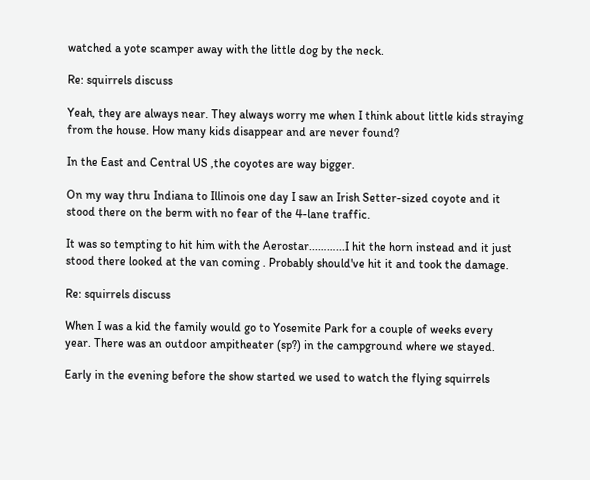watched a yote scamper away with the little dog by the neck.

Re: squirrels discuss

Yeah, they are always near. They always worry me when I think about little kids straying from the house. How many kids disappear and are never found?

In the East and Central US ,the coyotes are way bigger.

On my way thru Indiana to Illinois one day I saw an Irish Setter-sized coyote and it stood there on the berm with no fear of the 4-lane traffic.

It was so tempting to hit him with the Aerostar...……...I hit the horn instead and it just stood there looked at the van coming . Probably should've hit it and took the damage.

Re: squirrels discuss

When I was a kid the family would go to Yosemite Park for a couple of weeks every year. There was an outdoor ampitheater (sp?) in the campground where we stayed.

Early in the evening before the show started we used to watch the flying squirrels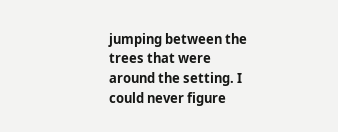jumping between the trees that were around the setting. I could never figure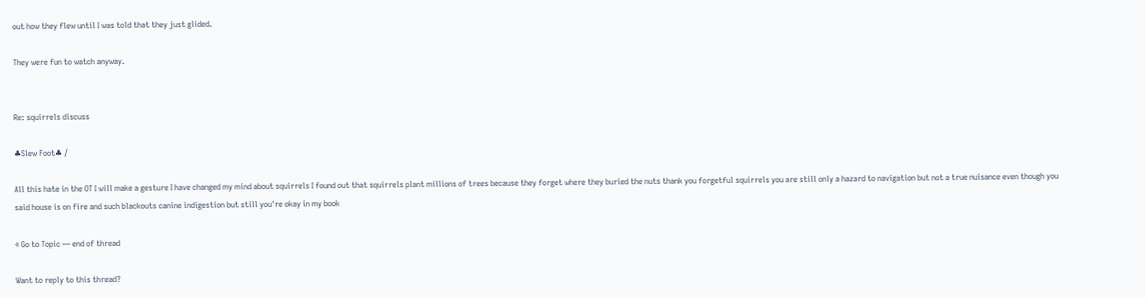out how they flew until I was told that they just glided.

They were fun to watch anyway.


Re: squirrels discuss

♣Slew Foot♣ /

All this hate in the OT I will make a gesture I have changed my mind about squirrels I found out that squirrels plant millions of trees because they forget where they buried the nuts thank you forgetful squirrels you are still only a hazard to navigation but not a true nuisance even though you said house is on fire and such blackouts canine indigestion but still you're okay in my book

« Go to Topic — end of thread

Want to reply to this thread?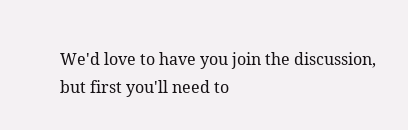We'd love to have you join the discussion, but first you'll need to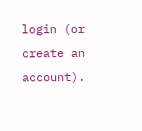login (or create an account).